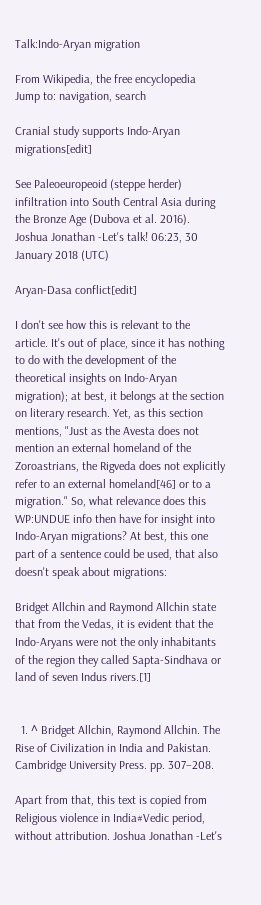Talk:Indo-Aryan migration

From Wikipedia, the free encyclopedia
Jump to: navigation, search

Cranial study supports Indo-Aryan migrations[edit]

See Paleoeuropeoid (steppe herder) infiltration into South Central Asia during the Bronze Age (Dubova et al. 2016). Joshua Jonathan -Let's talk! 06:23, 30 January 2018 (UTC)

Aryan-Dasa conflict[edit]

I don't see how this is relevant to the article. It's out of place, since it has nothing to do with the development of the theoretical insights on Indo-Aryan migration); at best, it belongs at the section on literary research. Yet, as this section mentions, "Just as the Avesta does not mention an external homeland of the Zoroastrians, the Rigveda does not explicitly refer to an external homeland[46] or to a migration." So, what relevance does this WP:UNDUE info then have for insight into Indo-Aryan migrations? At best, this one part of a sentence could be used, that also doesn't speak about migrations:

Bridget Allchin and Raymond Allchin state that from the Vedas, it is evident that the Indo-Aryans were not the only inhabitants of the region they called Sapta-Sindhava or land of seven Indus rivers.[1]


  1. ^ Bridget Allchin, Raymond Allchin. The Rise of Civilization in India and Pakistan. Cambridge University Press. pp. 307–208.

Apart from that, this text is copied from Religious violence in India#Vedic period, without attribution. Joshua Jonathan -Let's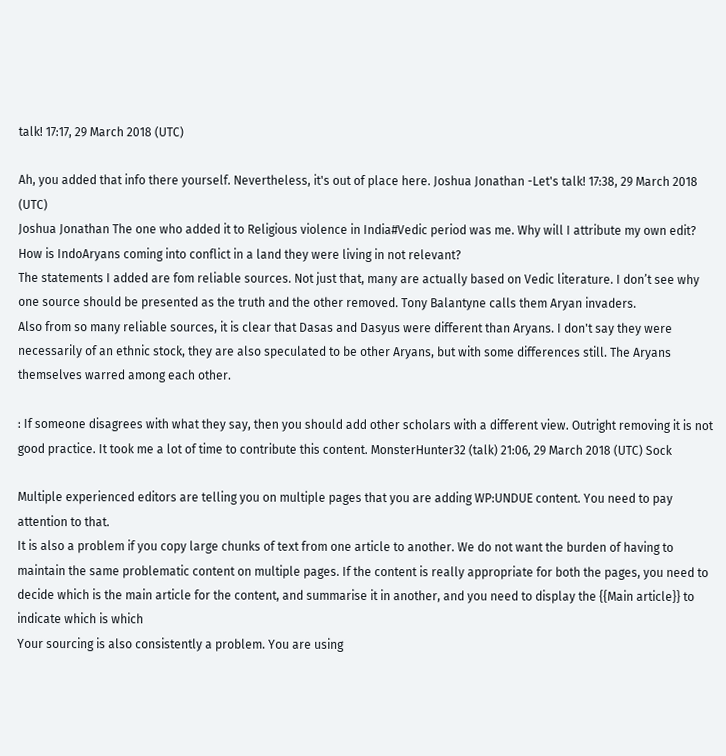talk! 17:17, 29 March 2018 (UTC)

Ah, you added that info there yourself. Nevertheless, it's out of place here. Joshua Jonathan -Let's talk! 17:38, 29 March 2018 (UTC)
Joshua Jonathan The one who added it to Religious violence in India#Vedic period was me. Why will I attribute my own edit? How is IndoAryans coming into conflict in a land they were living in not relevant?
The statements I added are fom reliable sources. Not just that, many are actually based on Vedic literature. I don’t see why one source should be presented as the truth and the other removed. Tony Balantyne calls them Aryan invaders.
Also from so many reliable sources, it is clear that Dasas and Dasyus were different than Aryans. I don't say they were necessarily of an ethnic stock, they are also speculated to be other Aryans, but with some differences still. The Aryans themselves warred among each other.

: If someone disagrees with what they say, then you should add other scholars with a different view. Outright removing it is not good practice. It took me a lot of time to contribute this content. MonsterHunter32 (talk) 21:06, 29 March 2018 (UTC) Sock

Multiple experienced editors are telling you on multiple pages that you are adding WP:UNDUE content. You need to pay attention to that.
It is also a problem if you copy large chunks of text from one article to another. We do not want the burden of having to maintain the same problematic content on multiple pages. If the content is really appropriate for both the pages, you need to decide which is the main article for the content, and summarise it in another, and you need to display the {{Main article}} to indicate which is which
Your sourcing is also consistently a problem. You are using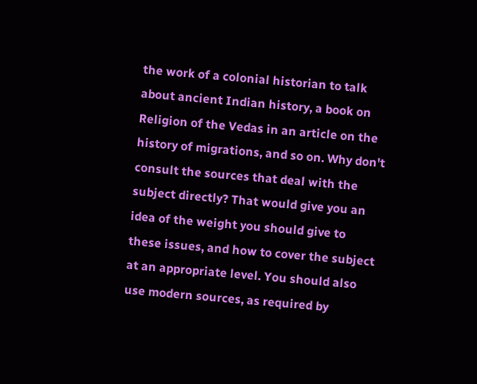the work of a colonial historian to talk about ancient Indian history, a book on Religion of the Vedas in an article on the history of migrations, and so on. Why don't consult the sources that deal with the subject directly? That would give you an idea of the weight you should give to these issues, and how to cover the subject at an appropriate level. You should also use modern sources, as required by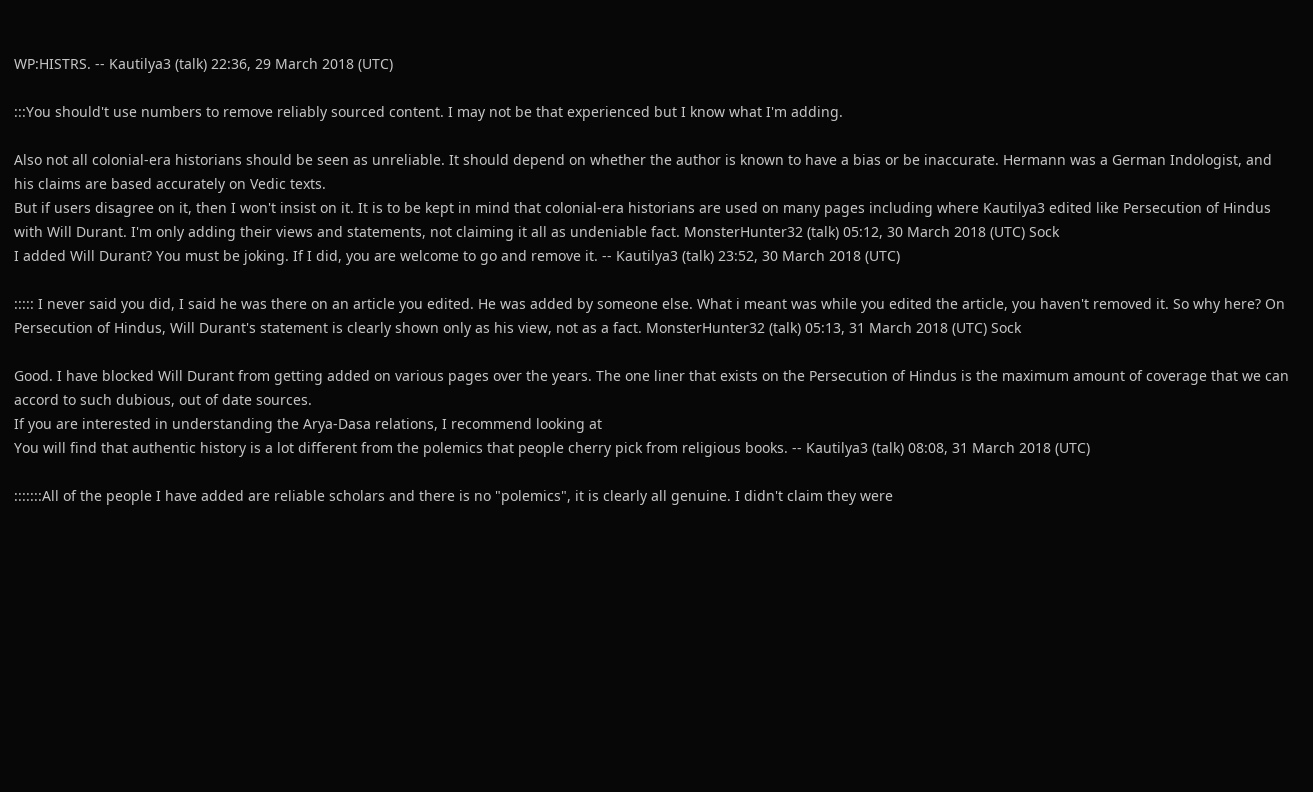WP:HISTRS. -- Kautilya3 (talk) 22:36, 29 March 2018 (UTC)

:::You should't use numbers to remove reliably sourced content. I may not be that experienced but I know what I'm adding.

Also not all colonial-era historians should be seen as unreliable. It should depend on whether the author is known to have a bias or be inaccurate. Hermann was a German Indologist, and his claims are based accurately on Vedic texts.
But if users disagree on it, then I won't insist on it. It is to be kept in mind that colonial-era historians are used on many pages including where Kautilya3 edited like Persecution of Hindus with Will Durant. I'm only adding their views and statements, not claiming it all as undeniable fact. MonsterHunter32 (talk) 05:12, 30 March 2018 (UTC) Sock
I added Will Durant? You must be joking. If I did, you are welcome to go and remove it. -- Kautilya3 (talk) 23:52, 30 March 2018 (UTC)

::::: I never said you did, I said he was there on an article you edited. He was added by someone else. What i meant was while you edited the article, you haven't removed it. So why here? On Persecution of Hindus, Will Durant's statement is clearly shown only as his view, not as a fact. MonsterHunter32 (talk) 05:13, 31 March 2018 (UTC) Sock

Good. I have blocked Will Durant from getting added on various pages over the years. The one liner that exists on the Persecution of Hindus is the maximum amount of coverage that we can accord to such dubious, out of date sources.
If you are interested in understanding the Arya-Dasa relations, I recommend looking at
You will find that authentic history is a lot different from the polemics that people cherry pick from religious books. -- Kautilya3 (talk) 08:08, 31 March 2018 (UTC)

:::::::All of the people I have added are reliable scholars and there is no "polemics", it is clearly all genuine. I didn't claim they were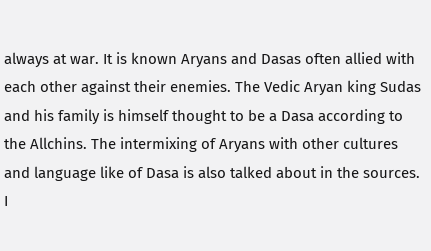always at war. It is known Aryans and Dasas often allied with each other against their enemies. The Vedic Aryan king Sudas and his family is himself thought to be a Dasa according to the Allchins. The intermixing of Aryans with other cultures and language like of Dasa is also talked about in the sources. I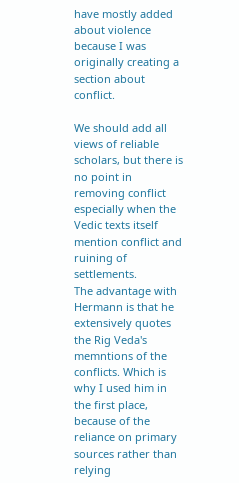have mostly added about violence because I was originally creating a section about conflict.

We should add all views of reliable scholars, but there is no point in removing conflict especially when the Vedic texts itself mention conflict and ruining of settlements.
The advantage with Hermann is that he extensively quotes the Rig Veda's memntions of the conflicts. Which is why I used him in the first place, because of the reliance on primary sources rather than relying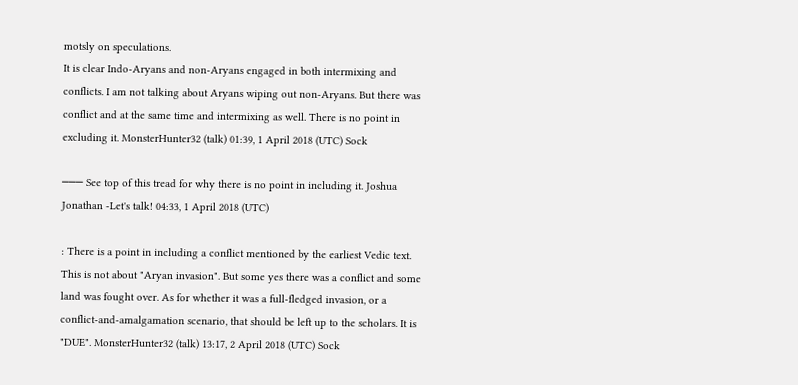motsly on speculations.
It is clear Indo-Aryans and non-Aryans engaged in both intermixing and conflicts. I am not talking about Aryans wiping out non-Aryans. But there was conflict and at the same time and intermixing as well. There is no point in excluding it. MonsterHunter32 (talk) 01:39, 1 April 2018 (UTC) Sock

─── See top of this tread for why there is no point in including it. Joshua Jonathan -Let's talk! 04:33, 1 April 2018 (UTC)

: There is a point in including a conflict mentioned by the earliest Vedic text. This is not about "Aryan invasion". But some yes there was a conflict and some land was fought over. As for whether it was a full-fledged invasion, or a conflict-and-amalgamation scenario, that should be left up to the scholars. It is "DUE". MonsterHunter32 (talk) 13:17, 2 April 2018 (UTC) Sock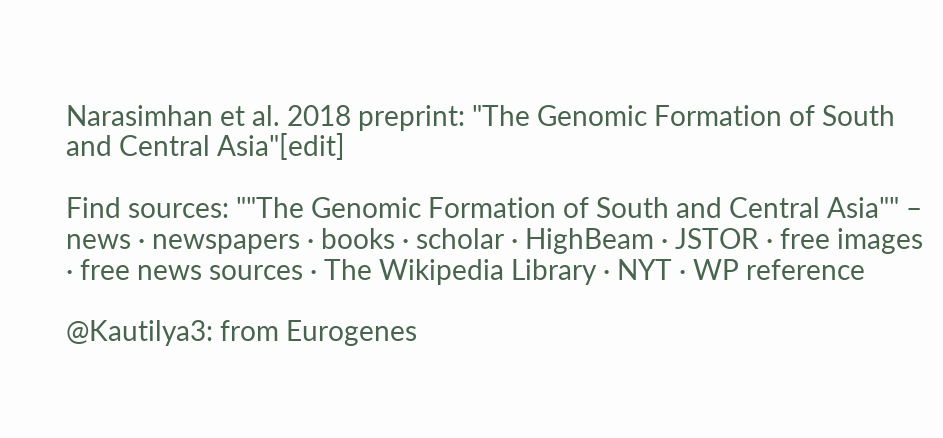Narasimhan et al. 2018 preprint: "The Genomic Formation of South and Central Asia"[edit]

Find sources: ""The Genomic Formation of South and Central Asia"" – news · newspapers · books · scholar · HighBeam · JSTOR · free images · free news sources · The Wikipedia Library · NYT · WP reference

@Kautilya3: from Eurogenes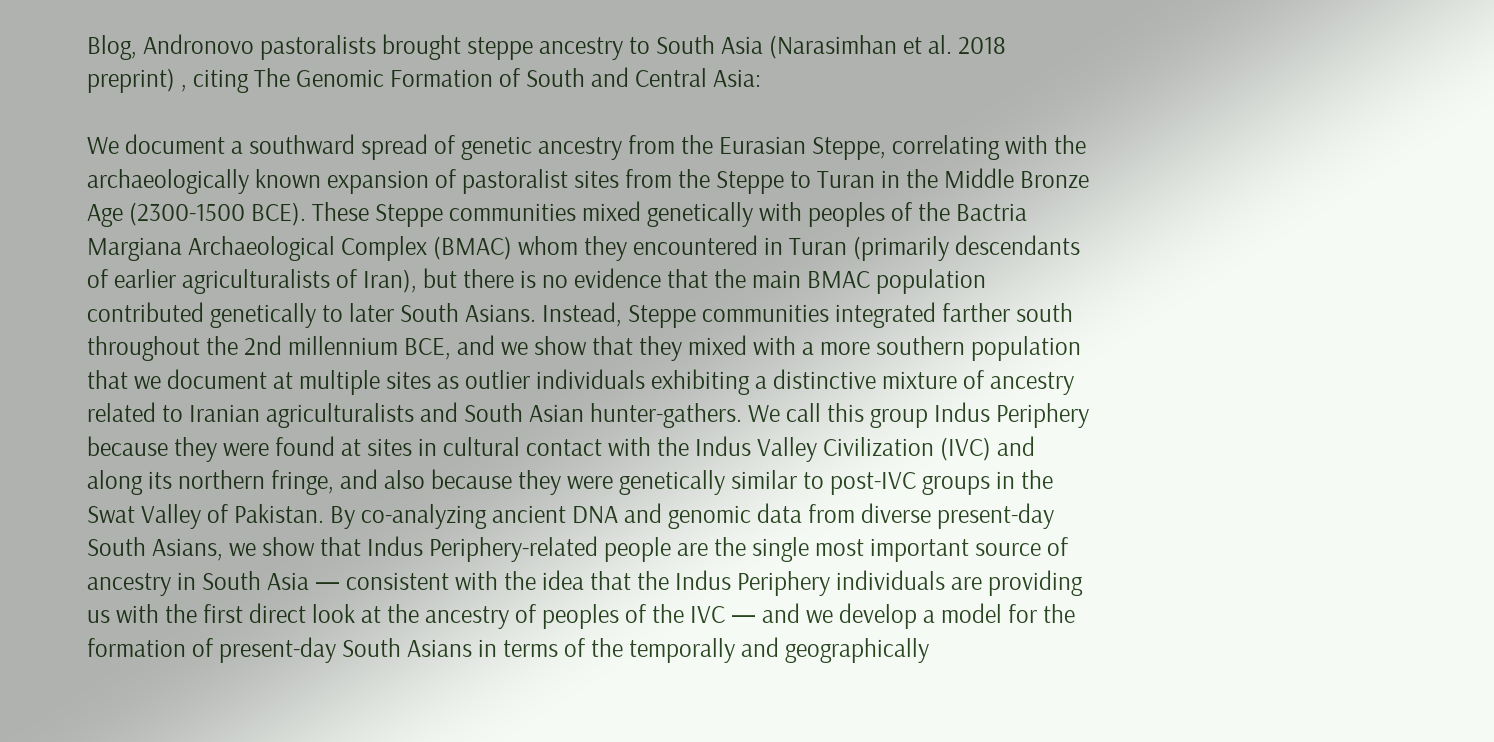Blog, Andronovo pastoralists brought steppe ancestry to South Asia (Narasimhan et al. 2018 preprint) , citing The Genomic Formation of South and Central Asia:

We document a southward spread of genetic ancestry from the Eurasian Steppe, correlating with the archaeologically known expansion of pastoralist sites from the Steppe to Turan in the Middle Bronze Age (2300-1500 BCE). These Steppe communities mixed genetically with peoples of the Bactria Margiana Archaeological Complex (BMAC) whom they encountered in Turan (primarily descendants of earlier agriculturalists of Iran), but there is no evidence that the main BMAC population contributed genetically to later South Asians. Instead, Steppe communities integrated farther south throughout the 2nd millennium BCE, and we show that they mixed with a more southern population that we document at multiple sites as outlier individuals exhibiting a distinctive mixture of ancestry related to Iranian agriculturalists and South Asian hunter-gathers. We call this group Indus Periphery because they were found at sites in cultural contact with the Indus Valley Civilization (IVC) and along its northern fringe, and also because they were genetically similar to post-IVC groups in the Swat Valley of Pakistan. By co-analyzing ancient DNA and genomic data from diverse present-day South Asians, we show that Indus Periphery-related people are the single most important source of ancestry in South Asia — consistent with the idea that the Indus Periphery individuals are providing us with the first direct look at the ancestry of peoples of the IVC — and we develop a model for the formation of present-day South Asians in terms of the temporally and geographically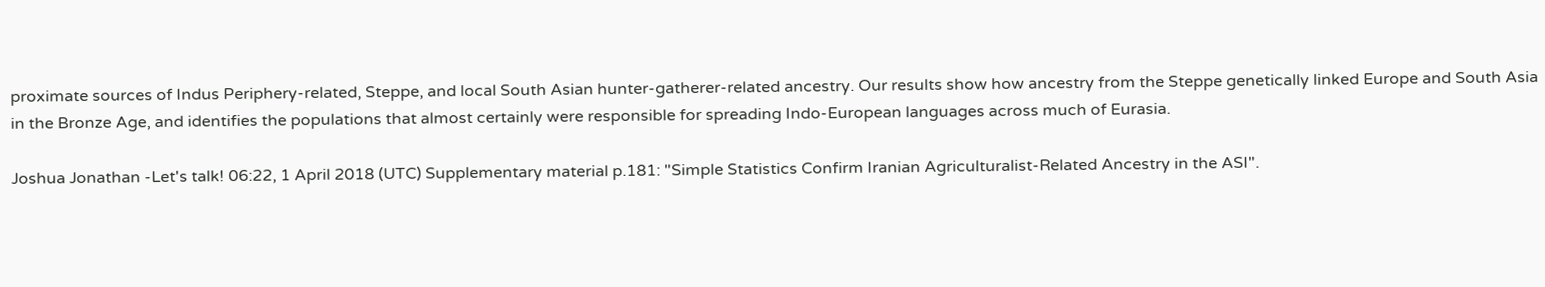proximate sources of Indus Periphery-related, Steppe, and local South Asian hunter-gatherer-related ancestry. Our results show how ancestry from the Steppe genetically linked Europe and South Asia in the Bronze Age, and identifies the populations that almost certainly were responsible for spreading Indo-European languages across much of Eurasia.

Joshua Jonathan -Let's talk! 06:22, 1 April 2018 (UTC) Supplementary material p.181: "Simple Statistics Confirm Iranian Agriculturalist-Related Ancestry in the ASI".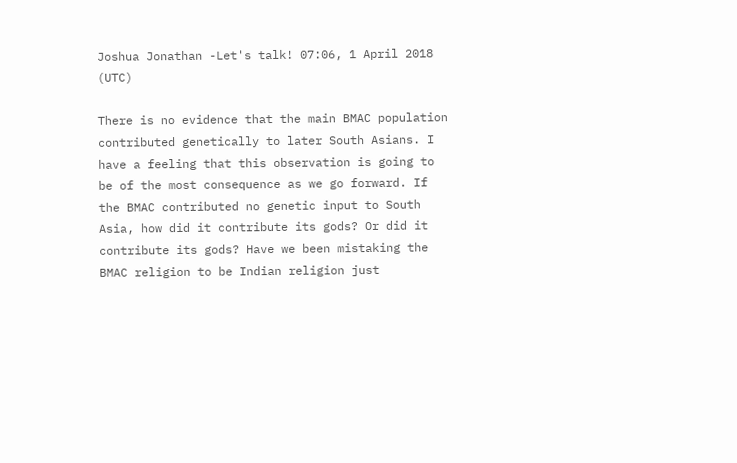Joshua Jonathan -Let's talk! 07:06, 1 April 2018 (UTC)

There is no evidence that the main BMAC population contributed genetically to later South Asians. I have a feeling that this observation is going to be of the most consequence as we go forward. If the BMAC contributed no genetic input to South Asia, how did it contribute its gods? Or did it contribute its gods? Have we been mistaking the BMAC religion to be Indian religion just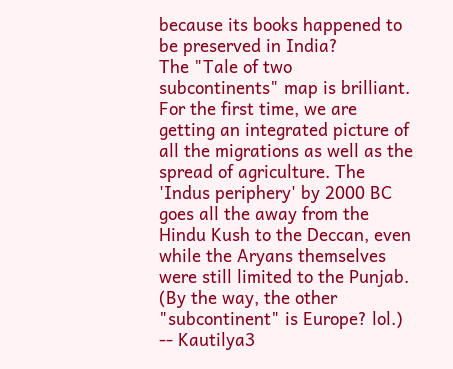because its books happened to be preserved in India?
The "Tale of two subcontinents" map is brilliant. For the first time, we are getting an integrated picture of all the migrations as well as the spread of agriculture. The 'Indus periphery' by 2000 BC goes all the away from the Hindu Kush to the Deccan, even while the Aryans themselves were still limited to the Punjab. (By the way, the other "subcontinent" is Europe? lol.) -- Kautilya3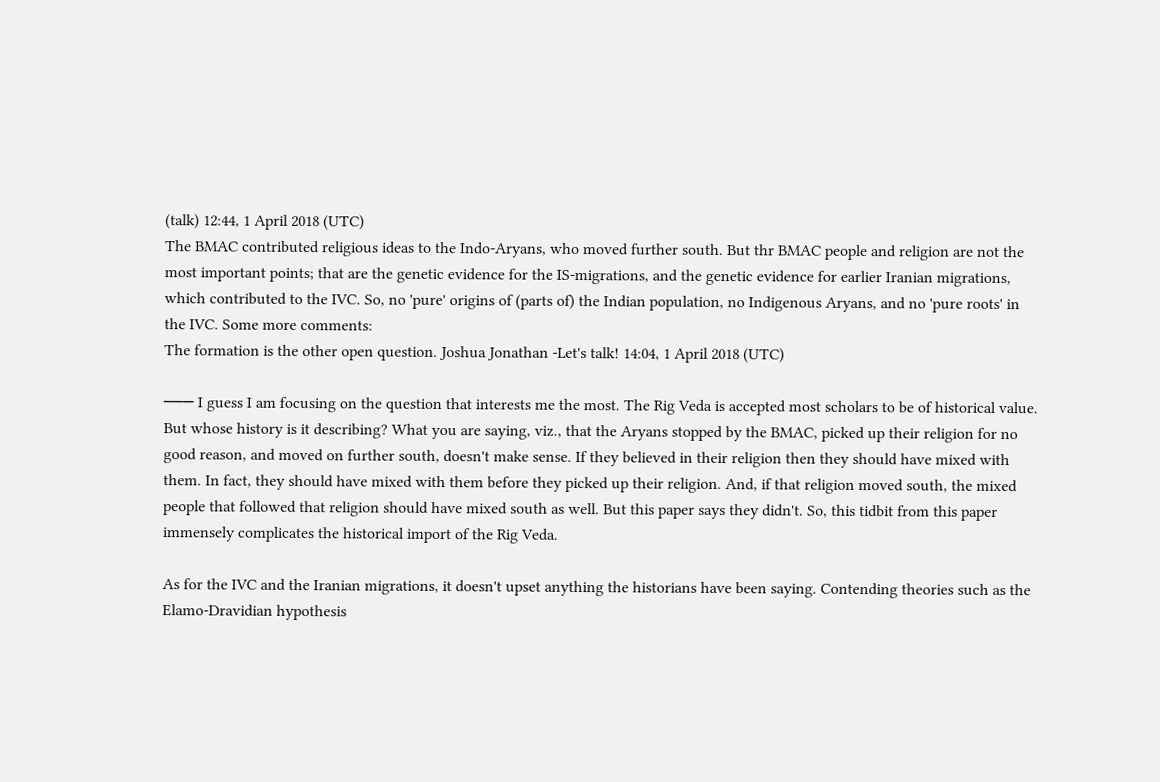(talk) 12:44, 1 April 2018 (UTC)
The BMAC contributed religious ideas to the Indo-Aryans, who moved further south. But thr BMAC people and religion are not the most important points; that are the genetic evidence for the IS-migrations, and the genetic evidence for earlier Iranian migrations, which contributed to the IVC. So, no 'pure' origins of (parts of) the Indian population, no Indigenous Aryans, and no 'pure roots' in the IVC. Some more comments:
The formation is the other open question. Joshua Jonathan -Let's talk! 14:04, 1 April 2018 (UTC)

─── I guess I am focusing on the question that interests me the most. The Rig Veda is accepted most scholars to be of historical value. But whose history is it describing? What you are saying, viz., that the Aryans stopped by the BMAC, picked up their religion for no good reason, and moved on further south, doesn't make sense. If they believed in their religion then they should have mixed with them. In fact, they should have mixed with them before they picked up their religion. And, if that religion moved south, the mixed people that followed that religion should have mixed south as well. But this paper says they didn't. So, this tidbit from this paper immensely complicates the historical import of the Rig Veda.

As for the IVC and the Iranian migrations, it doesn't upset anything the historians have been saying. Contending theories such as the Elamo-Dravidian hypothesis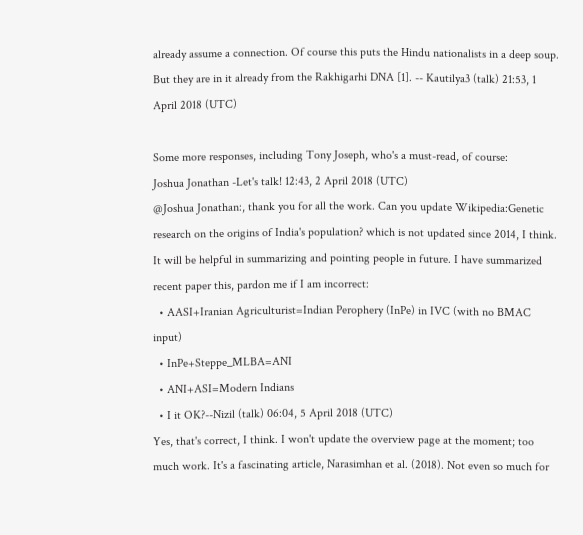already assume a connection. Of course this puts the Hindu nationalists in a deep soup. But they are in it already from the Rakhigarhi DNA [1]. -- Kautilya3 (talk) 21:53, 1 April 2018 (UTC)

Some more responses, including Tony Joseph, who's a must-read, of course:
Joshua Jonathan -Let's talk! 12:43, 2 April 2018 (UTC)
@Joshua Jonathan:, thank you for all the work. Can you update Wikipedia:Genetic research on the origins of India's population? which is not updated since 2014, I think. It will be helpful in summarizing and pointing people in future. I have summarized recent paper this, pardon me if I am incorrect:
  • AASI+Iranian Agriculturist=Indian Perophery (InPe) in IVC (with no BMAC input)
  • InPe+Steppe_MLBA=ANI
  • ANI+ASI=Modern Indians
  • I it OK?--Nizil (talk) 06:04, 5 April 2018 (UTC)
Yes, that's correct, I think. I won't update the overview page at the moment; too much work. It's a fascinating article, Narasimhan et al. (2018). Not even so much for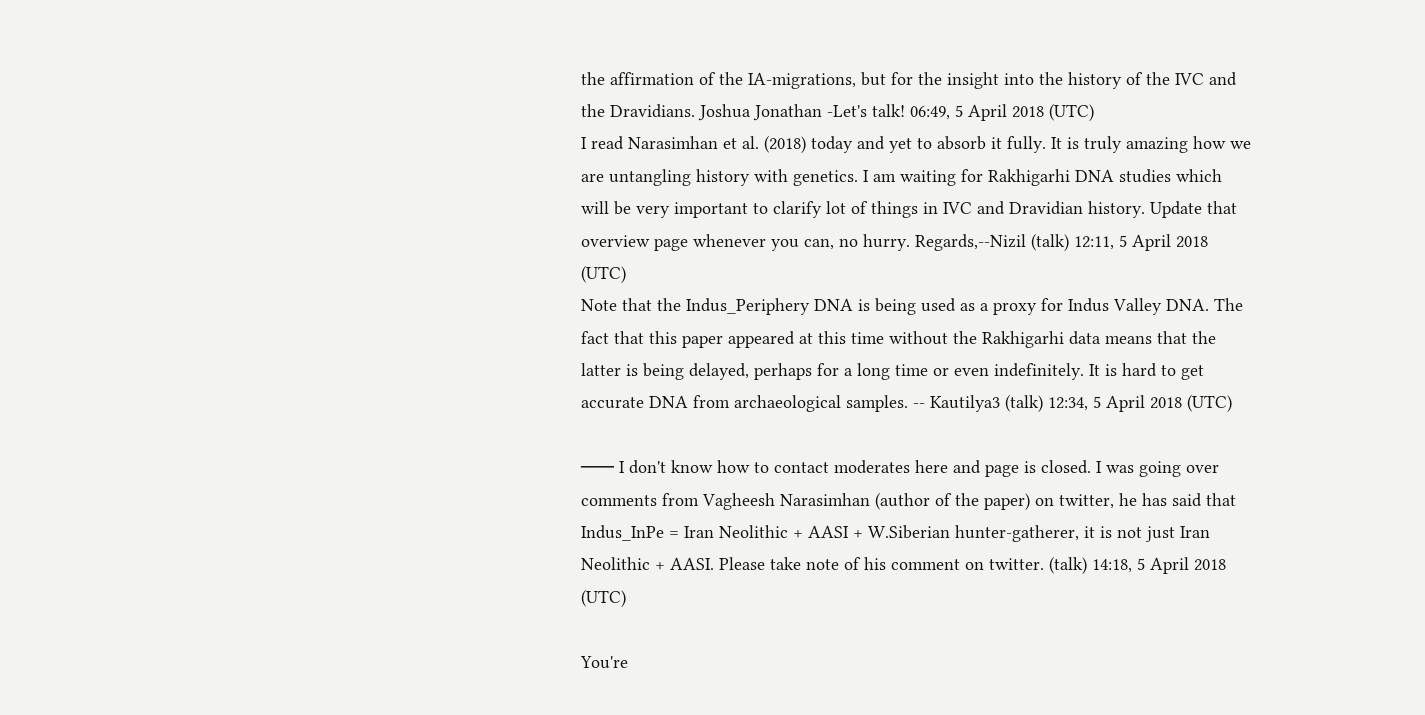the affirmation of the IA-migrations, but for the insight into the history of the IVC and the Dravidians. Joshua Jonathan -Let's talk! 06:49, 5 April 2018 (UTC)
I read Narasimhan et al. (2018) today and yet to absorb it fully. It is truly amazing how we are untangling history with genetics. I am waiting for Rakhigarhi DNA studies which will be very important to clarify lot of things in IVC and Dravidian history. Update that overview page whenever you can, no hurry. Regards,--Nizil (talk) 12:11, 5 April 2018 (UTC)
Note that the Indus_Periphery DNA is being used as a proxy for Indus Valley DNA. The fact that this paper appeared at this time without the Rakhigarhi data means that the latter is being delayed, perhaps for a long time or even indefinitely. It is hard to get accurate DNA from archaeological samples. -- Kautilya3 (talk) 12:34, 5 April 2018 (UTC)

─── I don't know how to contact moderates here and page is closed. I was going over comments from Vagheesh Narasimhan (author of the paper) on twitter, he has said that Indus_InPe = Iran Neolithic + AASI + W.Siberian hunter-gatherer, it is not just Iran Neolithic + AASI. Please take note of his comment on twitter. (talk) 14:18, 5 April 2018 (UTC)

You're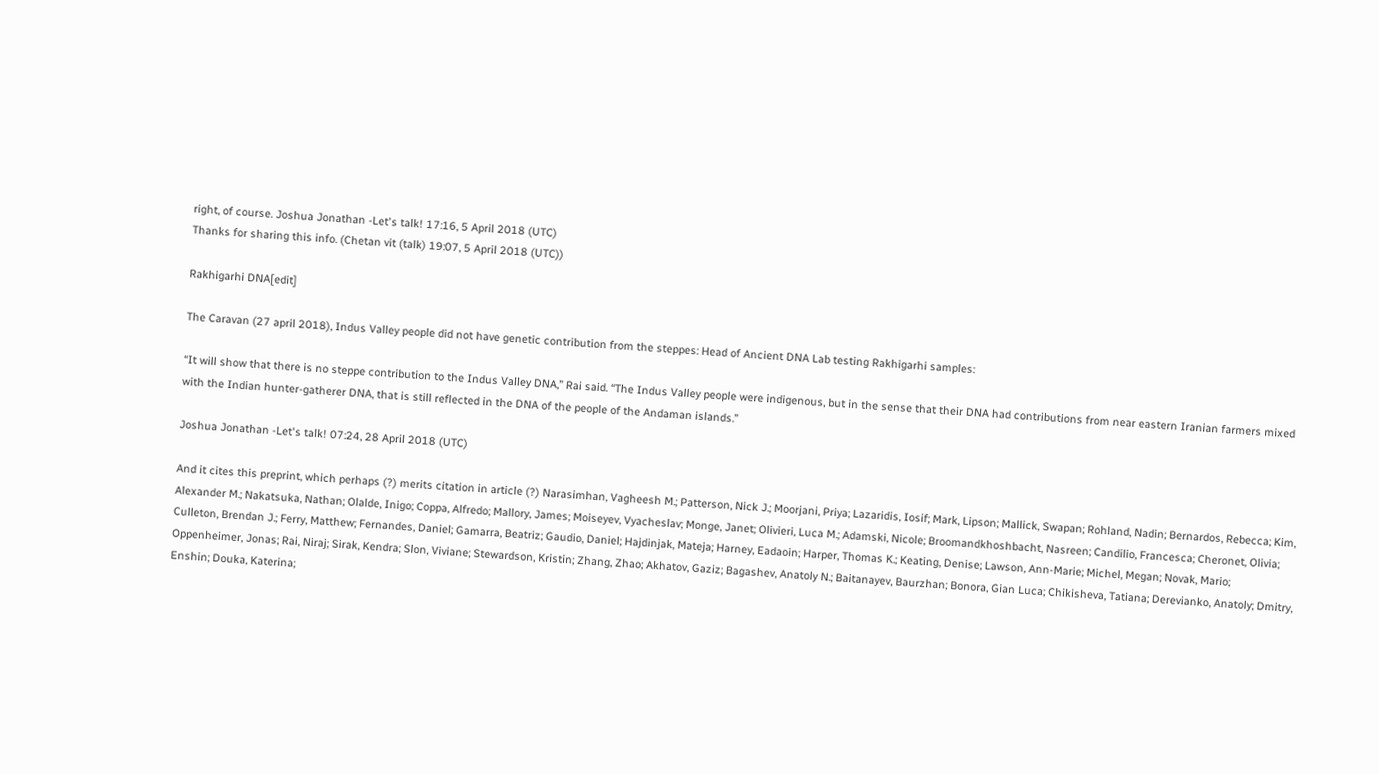right, of course. Joshua Jonathan -Let's talk! 17:16, 5 April 2018 (UTC)
Thanks for sharing this info. (Chetan vit (talk) 19:07, 5 April 2018 (UTC))

Rakhigarhi DNA[edit]

The Caravan (27 april 2018), Indus Valley people did not have genetic contribution from the steppes: Head of Ancient DNA Lab testing Rakhigarhi samples:

“It will show that there is no steppe contribution to the Indus Valley DNA,” Rai said. “The Indus Valley people were indigenous, but in the sense that their DNA had contributions from near eastern Iranian farmers mixed with the Indian hunter-gatherer DNA, that is still reflected in the DNA of the people of the Andaman islands.”

Joshua Jonathan -Let's talk! 07:24, 28 April 2018 (UTC)

And it cites this preprint, which perhaps (?) merits citation in article (?) Narasimhan, Vagheesh M.; Patterson, Nick J.; Moorjani, Priya; Lazaridis, Iosif; Mark, Lipson; Mallick, Swapan; Rohland, Nadin; Bernardos, Rebecca; Kim, Alexander M.; Nakatsuka, Nathan; Olalde, Inigo; Coppa, Alfredo; Mallory, James; Moiseyev, Vyacheslav; Monge, Janet; Olivieri, Luca M.; Adamski, Nicole; Broomandkhoshbacht, Nasreen; Candilio, Francesca; Cheronet, Olivia; Culleton, Brendan J.; Ferry, Matthew; Fernandes, Daniel; Gamarra, Beatriz; Gaudio, Daniel; Hajdinjak, Mateja; Harney, Eadaoin; Harper, Thomas K.; Keating, Denise; Lawson, Ann-Marie; Michel, Megan; Novak, Mario; Oppenheimer, Jonas; Rai, Niraj; Sirak, Kendra; Slon, Viviane; Stewardson, Kristin; Zhang, Zhao; Akhatov, Gaziz; Bagashev, Anatoly N.; Baitanayev, Baurzhan; Bonora, Gian Luca; Chikisheva, Tatiana; Derevianko, Anatoly; Dmitry, Enshin; Douka, Katerina;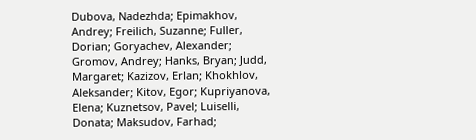Dubova, Nadezhda; Epimakhov, Andrey; Freilich, Suzanne; Fuller, Dorian; Goryachev, Alexander; Gromov, Andrey; Hanks, Bryan; Judd, Margaret; Kazizov, Erlan; Khokhlov, Aleksander; Kitov, Egor; Kupriyanova, Elena; Kuznetsov, Pavel; Luiselli, Donata; Maksudov, Farhad;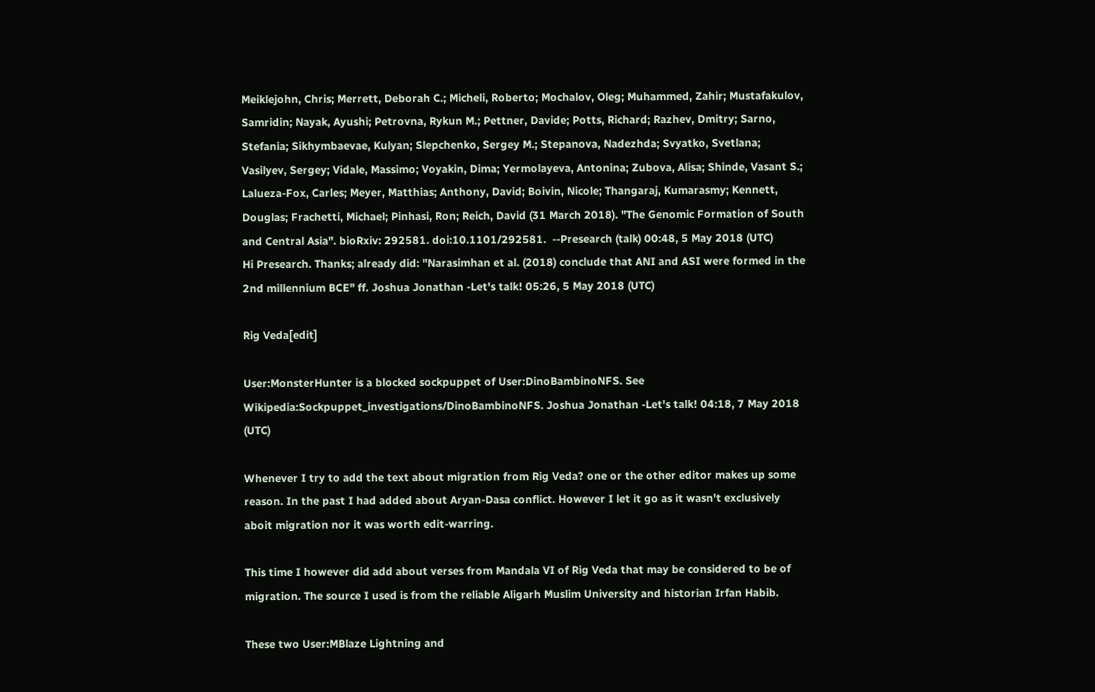Meiklejohn, Chris; Merrett, Deborah C.; Micheli, Roberto; Mochalov, Oleg; Muhammed, Zahir; Mustafakulov, Samridin; Nayak, Ayushi; Petrovna, Rykun M.; Pettner, Davide; Potts, Richard; Razhev, Dmitry; Sarno, Stefania; Sikhymbaevae, Kulyan; Slepchenko, Sergey M.; Stepanova, Nadezhda; Svyatko, Svetlana; Vasilyev, Sergey; Vidale, Massimo; Voyakin, Dima; Yermolayeva, Antonina; Zubova, Alisa; Shinde, Vasant S.; Lalueza-Fox, Carles; Meyer, Matthias; Anthony, David; Boivin, Nicole; Thangaraj, Kumarasmy; Kennett, Douglas; Frachetti, Michael; Pinhasi, Ron; Reich, David (31 March 2018). "The Genomic Formation of South and Central Asia". bioRxiv: 292581. doi:10.1101/292581.  --Presearch (talk) 00:48, 5 May 2018 (UTC)
Hi Presearch. Thanks; already did: "Narasimhan et al. (2018) conclude that ANI and ASI were formed in the 2nd millennium BCE" ff. Joshua Jonathan -Let's talk! 05:26, 5 May 2018 (UTC)

Rig Veda[edit]

User:MonsterHunter is a blocked sockpuppet of User:DinoBambinoNFS. See Wikipedia:Sockpuppet_investigations/DinoBambinoNFS. Joshua Jonathan -Let's talk! 04:18, 7 May 2018 (UTC)

Whenever I try to add the text about migration from Rig Veda? one or the other editor makes up some reason. In the past I had added about Aryan-Dasa conflict. However I let it go as it wasn't exclusively aboit migration nor it was worth edit-warring.

This time I however did add about verses from Mandala VI of Rig Veda that may be considered to be of migration. The source I used is from the reliable Aligarh Muslim University and historian Irfan Habib.

These two User:MBlaze Lightning and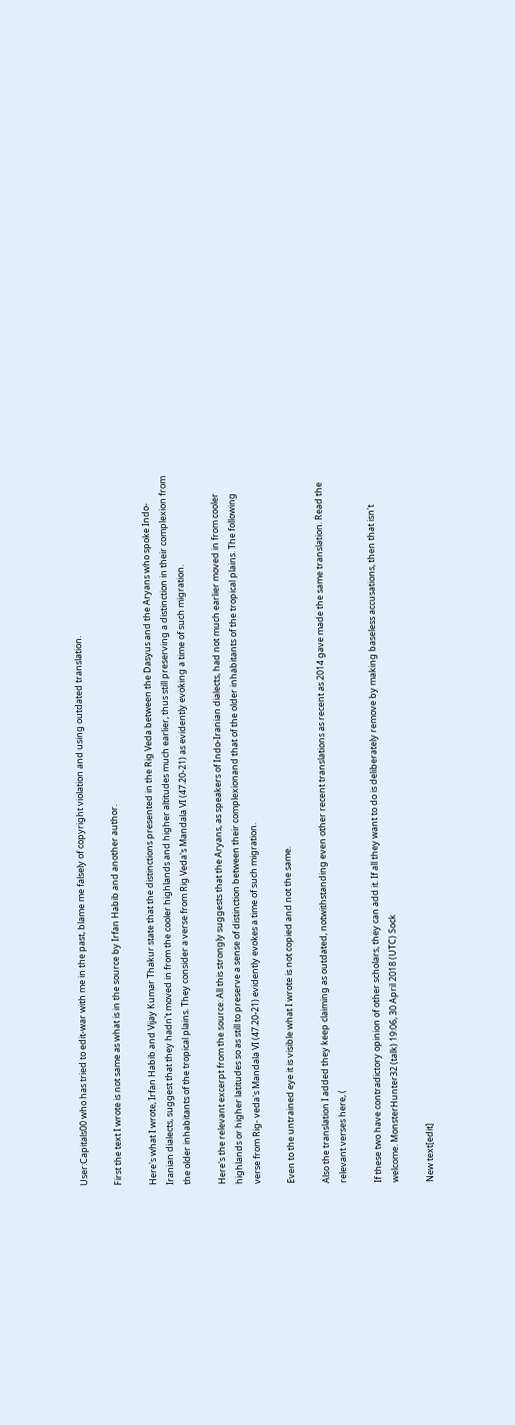User:Capitals00 who has tried to edit-war with me in the past, blame me falsely of copyright violation and using outdated translation.

First the text I wrote is not same as what is in the source by Irfan Habib and another author.

Here's what I wrote, Irfan Habib and Vijay Kumar Thakur state that the distinctions presented in the Rig Veda between the Dasyus and the Aryans who spoke Indo-Iranian dialects, suggest that they hadn't moved in from the cooler highlands and higher altitudes much earlier, thus still preserving a distinction in their complexion from the older inhabitants of the tropical plains. They consider a verse from Rig Veda's Mandala VI (47.20-21) as evidently evoking a time of such migration.

Here's the relevant excerpt from the source: All this strongly suggests that the Aryans, as speakers of Indo-Iranian dialects, had not much earlier moved in from cooler highlands or higher latitudes so as still to preserve a sense of distinction between their complexionand that of the older inhabitants of the tropical plains. The following verse from Rig- veda's Mandala VI (47.20-21) evidently evokes a time of such migration.

Even to the untrained eye it is visible what I wrote is not copied and not the same.

Also the translation I added they keep claiming as outdated, notwithstanding even other recent translations as recent as 2014 gave made the same translation. Read the relevant verses here, (

If these two have contradictory opinion of other scholars, they can add it. If all they want to do is deliberately remove by making baseless accusations, then that isn't welcome. MonsterHunter32 (talk) 19:06, 30 April 2018 (UTC) Sock

New text[edit]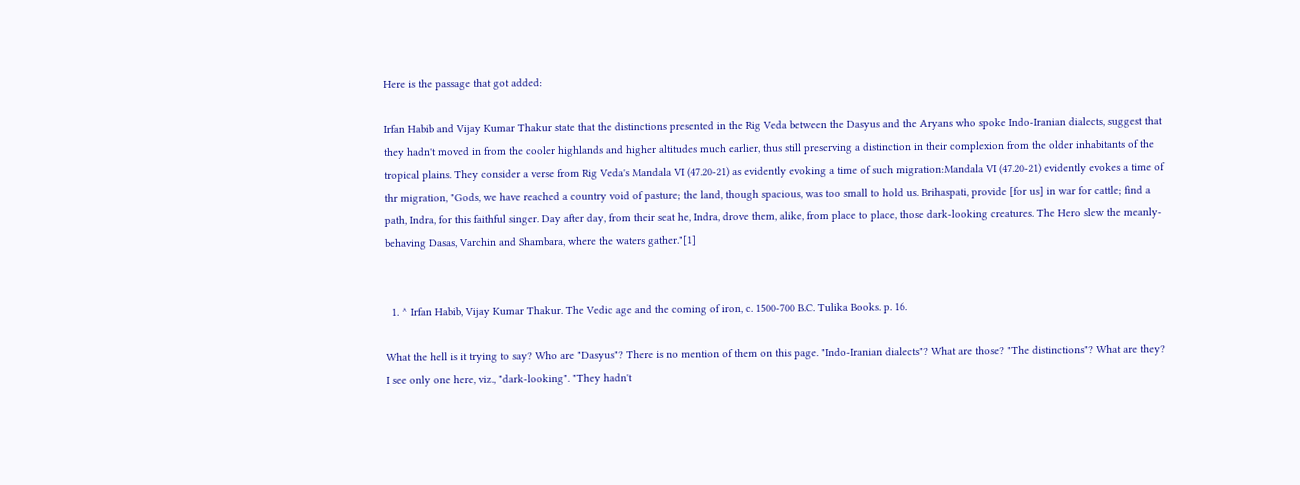Here is the passage that got added:

Irfan Habib and Vijay Kumar Thakur state that the distinctions presented in the Rig Veda between the Dasyus and the Aryans who spoke Indo-Iranian dialects, suggest that they hadn't moved in from the cooler highlands and higher altitudes much earlier, thus still preserving a distinction in their complexion from the older inhabitants of the tropical plains. They consider a verse from Rig Veda's Mandala VI (47.20-21) as evidently evoking a time of such migration:Mandala VI (47.20-21) evidently evokes a time of thr migration, "Gods, we have reached a country void of pasture; the land, though spacious, was too small to hold us. Brihaspati, provide [for us] in war for cattle; find a path, Indra, for this faithful singer. Day after day, from their seat he, Indra, drove them, alike, from place to place, those dark-looking creatures. The Hero slew the meanly-behaving Dasas, Varchin and Shambara, where the waters gather."[1]


  1. ^ Irfan Habib, Vijay Kumar Thakur. The Vedic age and the coming of iron, c. 1500-700 B.C. Tulika Books. p. 16.

What the hell is it trying to say? Who are "Dasyus"? There is no mention of them on this page. "Indo-Iranian dialects"? What are those? "The distinctions"? What are they? I see only one here, viz., "dark-looking". "They hadn't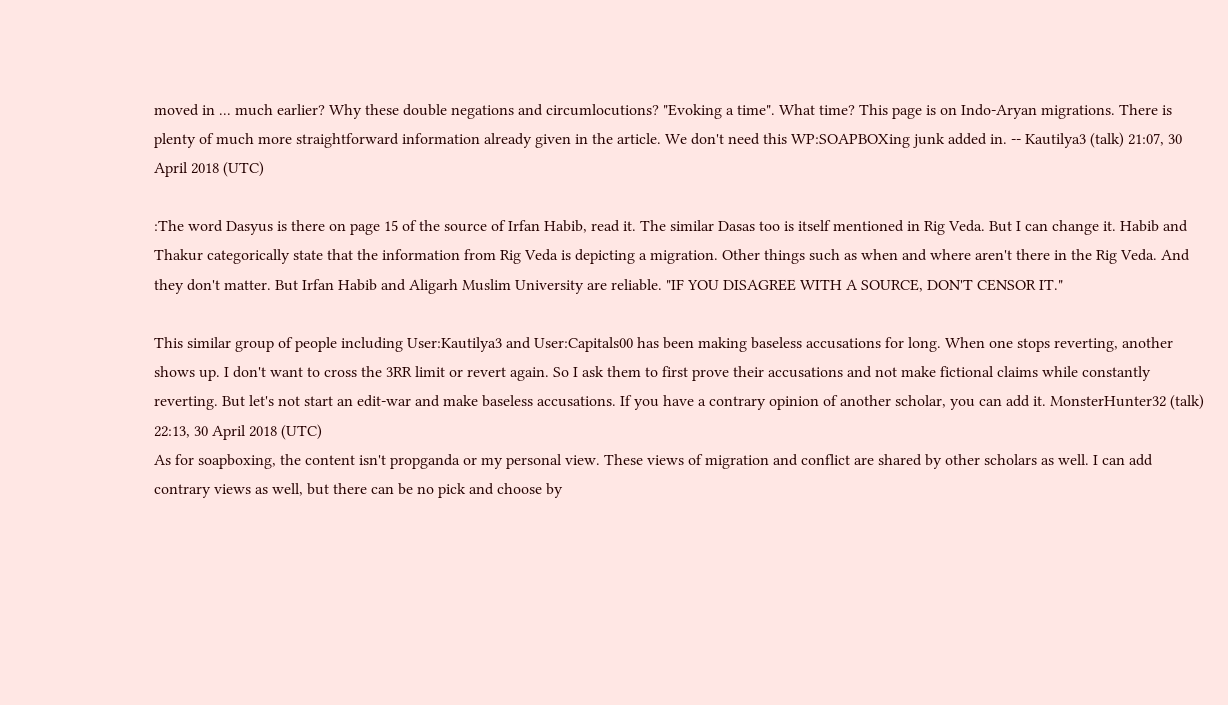moved in ... much earlier? Why these double negations and circumlocutions? "Evoking a time". What time? This page is on Indo-Aryan migrations. There is plenty of much more straightforward information already given in the article. We don't need this WP:SOAPBOXing junk added in. -- Kautilya3 (talk) 21:07, 30 April 2018 (UTC)

:The word Dasyus is there on page 15 of the source of Irfan Habib, read it. The similar Dasas too is itself mentioned in Rig Veda. But I can change it. Habib and Thakur categorically state that the information from Rig Veda is depicting a migration. Other things such as when and where aren't there in the Rig Veda. And they don't matter. But Irfan Habib and Aligarh Muslim University are reliable. "IF YOU DISAGREE WITH A SOURCE, DON'T CENSOR IT."

This similar group of people including User:Kautilya3 and User:Capitals00 has been making baseless accusations for long. When one stops reverting, another shows up. I don't want to cross the 3RR limit or revert again. So I ask them to first prove their accusations and not make fictional claims while constantly reverting. But let's not start an edit-war and make baseless accusations. If you have a contrary opinion of another scholar, you can add it. MonsterHunter32 (talk) 22:13, 30 April 2018 (UTC)
As for soapboxing, the content isn't propganda or my personal view. These views of migration and conflict are shared by other scholars as well. I can add contrary views as well, but there can be no pick and choose by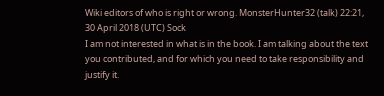Wiki editors of who is right or wrong. MonsterHunter32 (talk) 22:21, 30 April 2018 (UTC) Sock
I am not interested in what is in the book. I am talking about the text you contributed, and for which you need to take responsibility and justify it.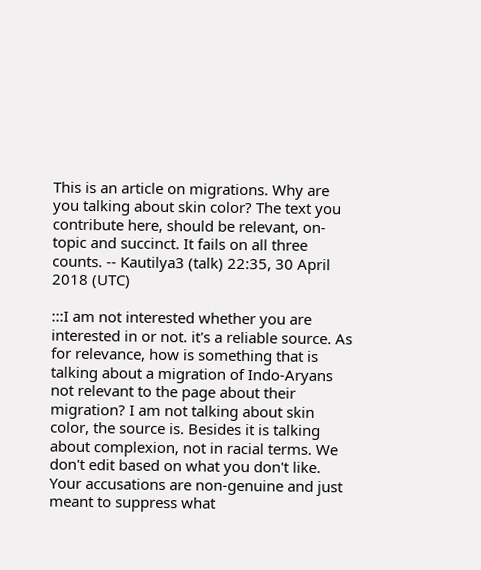This is an article on migrations. Why are you talking about skin color? The text you contribute here, should be relevant, on-topic and succinct. It fails on all three counts. -- Kautilya3 (talk) 22:35, 30 April 2018 (UTC)

:::I am not interested whether you are interested in or not. it's a reliable source. As for relevance, how is something that is talking about a migration of Indo-Aryans not relevant to the page about their migration? I am not talking about skin color, the source is. Besides it is talking about complexion, not in racial terms. We don't edit based on what you don't like. Your accusations are non-genuine and just meant to suppress what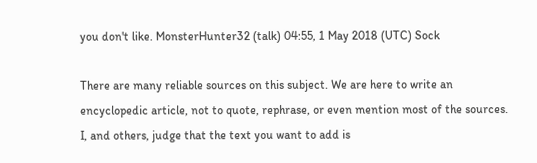you don't like. MonsterHunter32 (talk) 04:55, 1 May 2018 (UTC) Sock

There are many reliable sources on this subject. We are here to write an encyclopedic article, not to quote, rephrase, or even mention most of the sources. I, and others, judge that the text you want to add is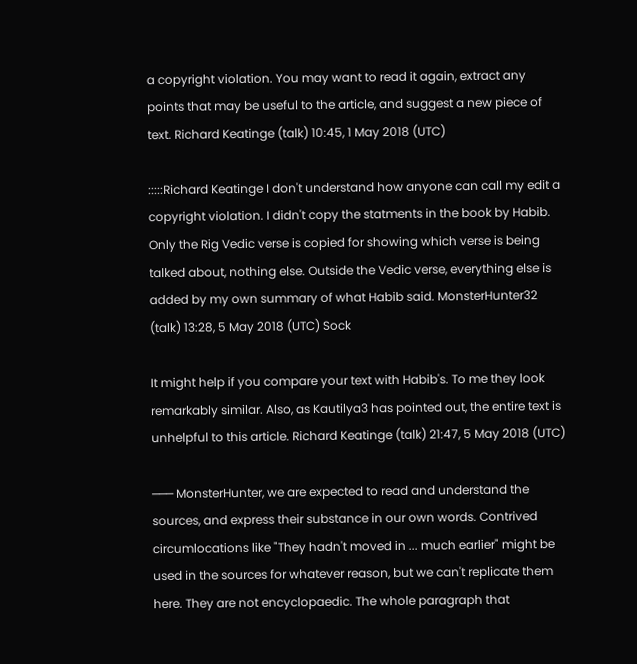a copyright violation. You may want to read it again, extract any points that may be useful to the article, and suggest a new piece of text. Richard Keatinge (talk) 10:45, 1 May 2018 (UTC)

:::::Richard Keatinge I don't understand how anyone can call my edit a copyright violation. I didn't copy the statments in the book by Habib. Only the Rig Vedic verse is copied for showing which verse is being talked about, nothing else. Outside the Vedic verse, everything else is added by my own summary of what Habib said. MonsterHunter32 (talk) 13:28, 5 May 2018 (UTC) Sock

It might help if you compare your text with Habib's. To me they look remarkably similar. Also, as Kautilya3 has pointed out, the entire text is unhelpful to this article. Richard Keatinge (talk) 21:47, 5 May 2018 (UTC)

─── MonsterHunter, we are expected to read and understand the sources, and express their substance in our own words. Contrived circumlocations like "They hadn't moved in ... much earlier" might be used in the sources for whatever reason, but we can't replicate them here. They are not encyclopaedic. The whole paragraph that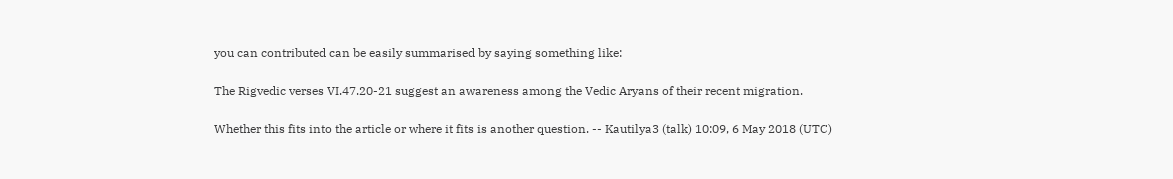you can contributed can be easily summarised by saying something like:

The Rigvedic verses VI.47.20-21 suggest an awareness among the Vedic Aryans of their recent migration.

Whether this fits into the article or where it fits is another question. -- Kautilya3 (talk) 10:09, 6 May 2018 (UTC)